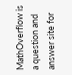MathOverflow is a question and answer site for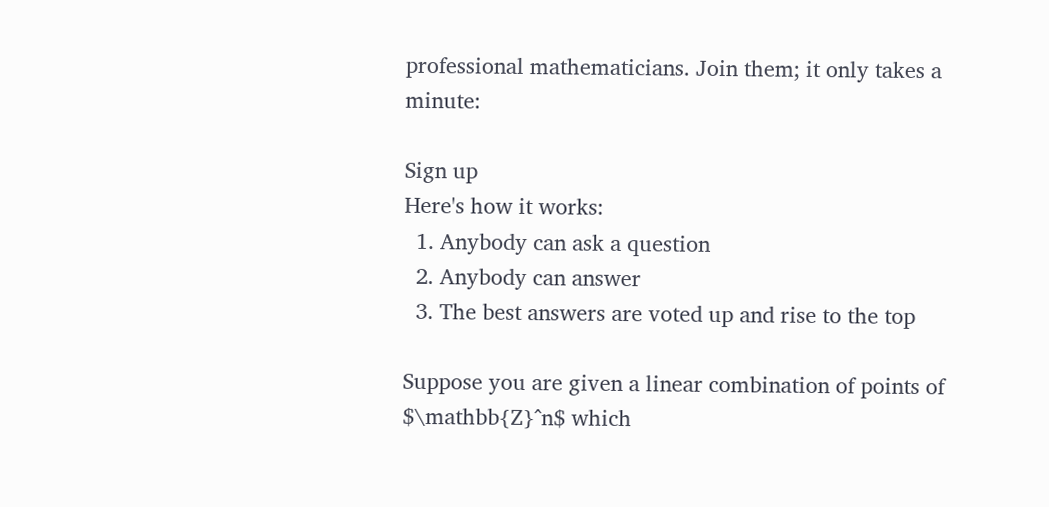professional mathematicians. Join them; it only takes a minute:

Sign up
Here's how it works:
  1. Anybody can ask a question
  2. Anybody can answer
  3. The best answers are voted up and rise to the top

Suppose you are given a linear combination of points of $\mathbb{Z}^n$ which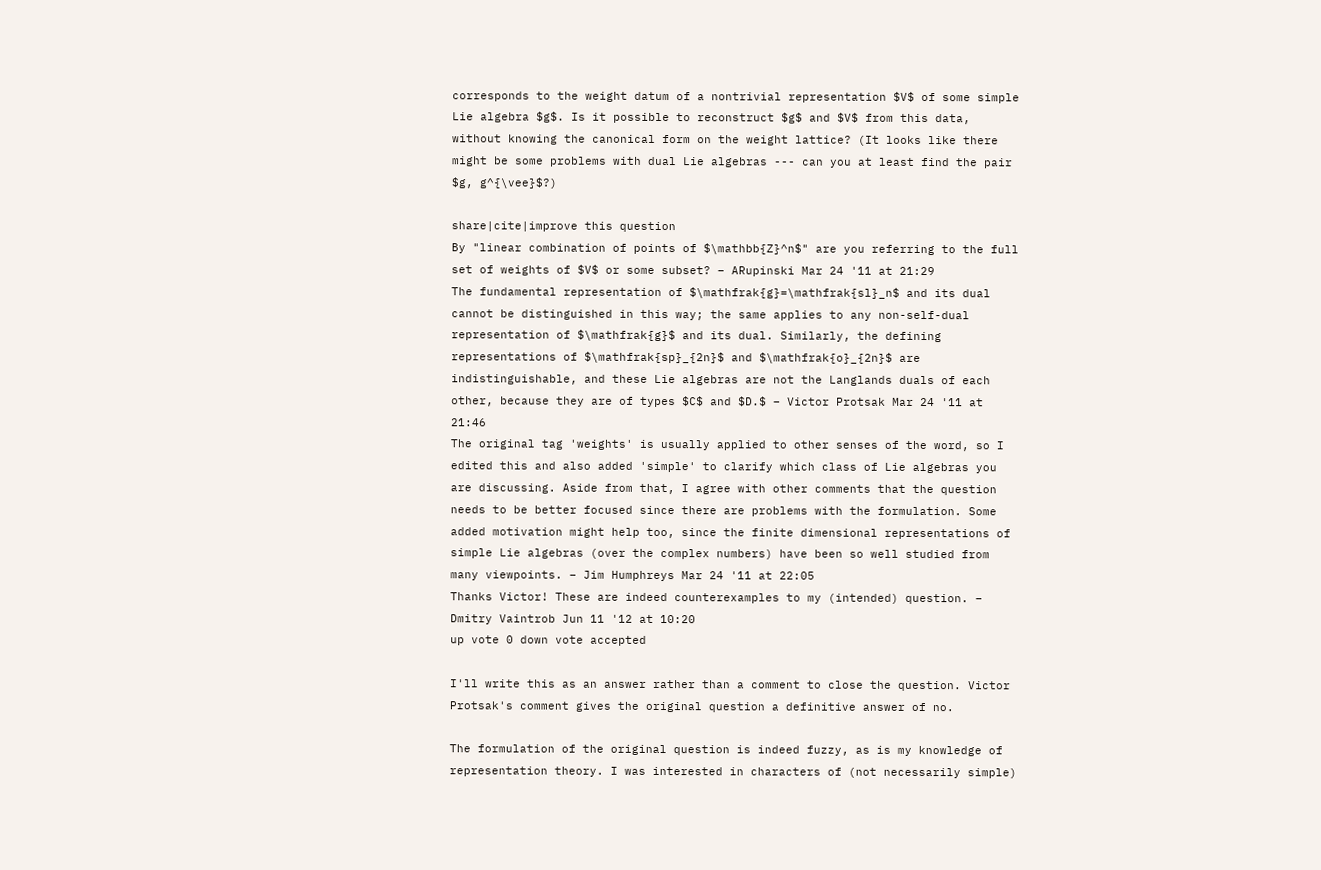corresponds to the weight datum of a nontrivial representation $V$ of some simple Lie algebra $g$. Is it possible to reconstruct $g$ and $V$ from this data, without knowing the canonical form on the weight lattice? (It looks like there might be some problems with dual Lie algebras --- can you at least find the pair $g, g^{\vee}$?)

share|cite|improve this question
By "linear combination of points of $\mathbb{Z}^n$" are you referring to the full set of weights of $V$ or some subset? – ARupinski Mar 24 '11 at 21:29
The fundamental representation of $\mathfrak{g}=\mathfrak{sl}_n$ and its dual cannot be distinguished in this way; the same applies to any non-self-dual representation of $\mathfrak{g}$ and its dual. Similarly, the defining representations of $\mathfrak{sp}_{2n}$ and $\mathfrak{o}_{2n}$ are indistinguishable, and these Lie algebras are not the Langlands duals of each other, because they are of types $C$ and $D.$ – Victor Protsak Mar 24 '11 at 21:46
The original tag 'weights' is usually applied to other senses of the word, so I edited this and also added 'simple' to clarify which class of Lie algebras you are discussing. Aside from that, I agree with other comments that the question needs to be better focused since there are problems with the formulation. Some added motivation might help too, since the finite dimensional representations of simple Lie algebras (over the complex numbers) have been so well studied from many viewpoints. – Jim Humphreys Mar 24 '11 at 22:05
Thanks Victor! These are indeed counterexamples to my (intended) question. – Dmitry Vaintrob Jun 11 '12 at 10:20
up vote 0 down vote accepted

I'll write this as an answer rather than a comment to close the question. Victor Protsak's comment gives the original question a definitive answer of no.

The formulation of the original question is indeed fuzzy, as is my knowledge of representation theory. I was interested in characters of (not necessarily simple)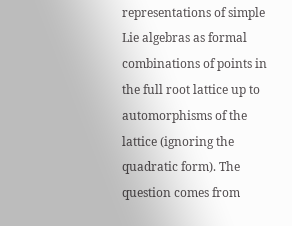representations of simple Lie algebras as formal combinations of points in the full root lattice up to automorphisms of the lattice (ignoring the quadratic form). The question comes from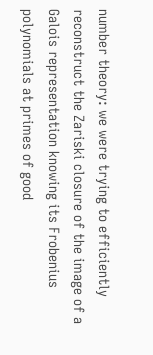number theory: we were trying to efficiently reconstruct the Zariski closure of the image of a Galois representation knowing its Frobenius polynomials at primes of good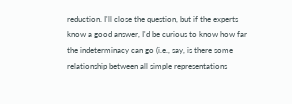reduction. I'll close the question, but if the experts know a good answer, I'd be curious to know how far the indeterminacy can go (i.e., say, is there some relationship between all simple representations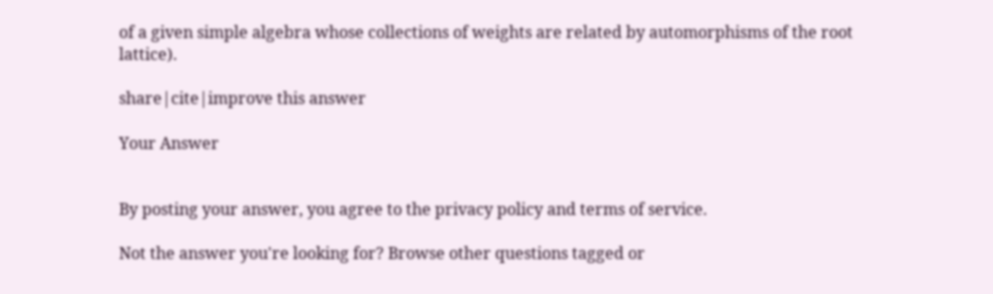of a given simple algebra whose collections of weights are related by automorphisms of the root lattice).

share|cite|improve this answer

Your Answer


By posting your answer, you agree to the privacy policy and terms of service.

Not the answer you're looking for? Browse other questions tagged or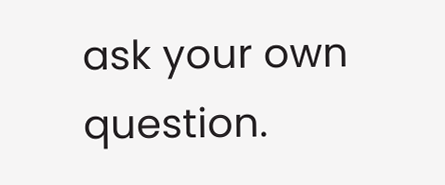ask your own question.